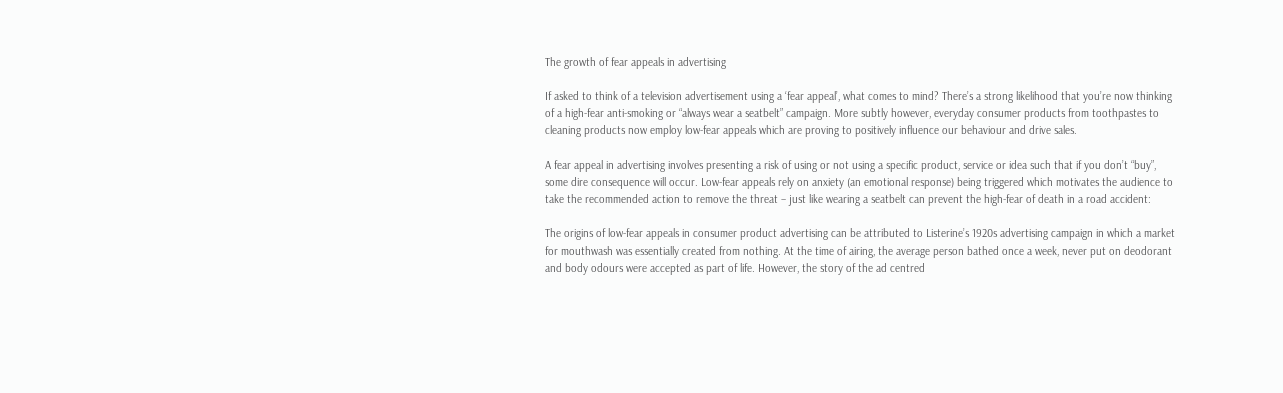The growth of fear appeals in advertising

If asked to think of a television advertisement using a ‘fear appeal’, what comes to mind? There’s a strong likelihood that you’re now thinking of a high-fear anti-smoking or “always wear a seatbelt” campaign. More subtly however, everyday consumer products from toothpastes to cleaning products now employ low-fear appeals which are proving to positively influence our behaviour and drive sales.

A fear appeal in advertising involves presenting a risk of using or not using a specific product, service or idea such that if you don’t “buy”, some dire consequence will occur. Low-fear appeals rely on anxiety (an emotional response) being triggered which motivates the audience to take the recommended action to remove the threat – just like wearing a seatbelt can prevent the high-fear of death in a road accident:

The origins of low-fear appeals in consumer product advertising can be attributed to Listerine’s 1920s advertising campaign in which a market for mouthwash was essentially created from nothing. At the time of airing, the average person bathed once a week, never put on deodorant and body odours were accepted as part of life. However, the story of the ad centred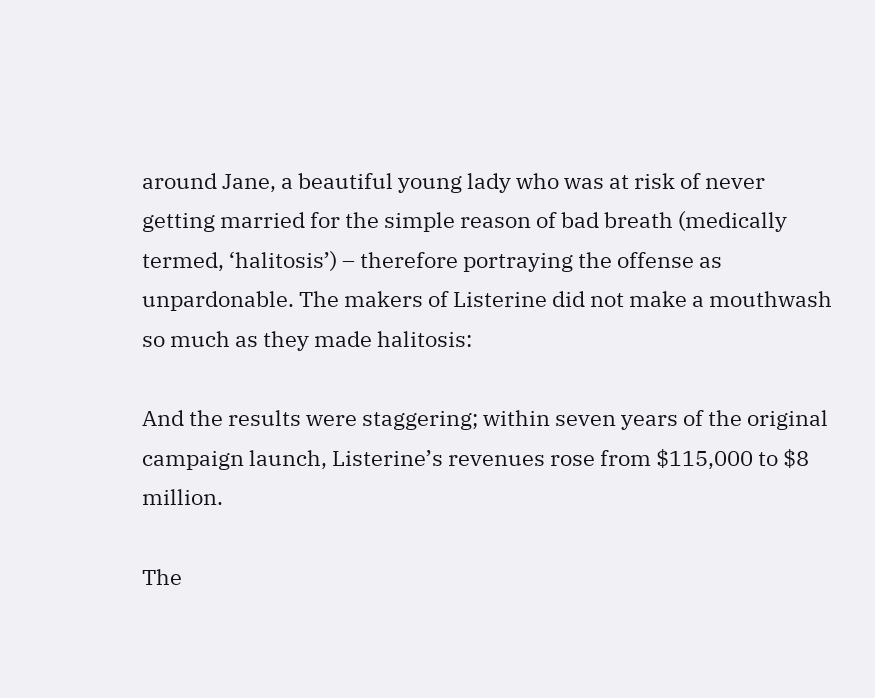around Jane, a beautiful young lady who was at risk of never getting married for the simple reason of bad breath (medically termed, ‘halitosis’) – therefore portraying the offense as unpardonable. The makers of Listerine did not make a mouthwash so much as they made halitosis:

And the results were staggering; within seven years of the original campaign launch, Listerine’s revenues rose from $115,000 to $8 million.

The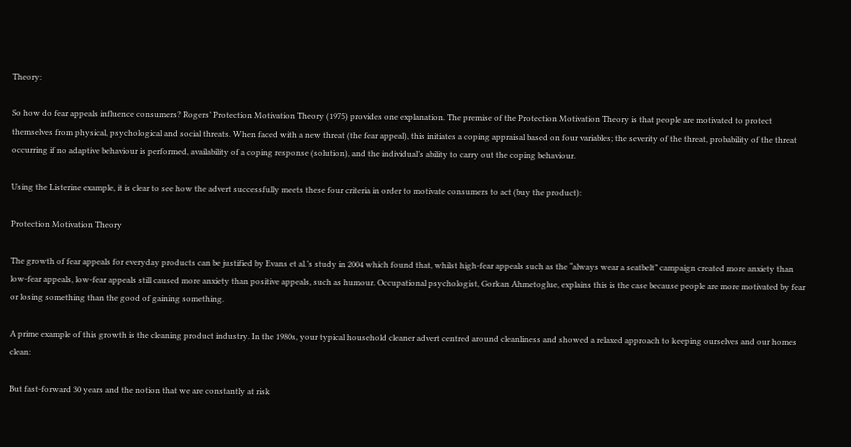Theory:

So how do fear appeals influence consumers? Rogers’ Protection Motivation Theory (1975) provides one explanation. The premise of the Protection Motivation Theory is that people are motivated to protect themselves from physical, psychological and social threats. When faced with a new threat (the fear appeal), this initiates a coping appraisal based on four variables; the severity of the threat, probability of the threat occurring if no adaptive behaviour is performed, availability of a coping response (solution), and the individual’s ability to carry out the coping behaviour.

Using the Listerine example, it is clear to see how the advert successfully meets these four criteria in order to motivate consumers to act (buy the product):

Protection Motivation Theory

The growth of fear appeals for everyday products can be justified by Evans et al.’s study in 2004 which found that, whilst high-fear appeals such as the “always wear a seatbelt” campaign created more anxiety than low-fear appeals, low-fear appeals still caused more anxiety than positive appeals, such as humour. Occupational psychologist, Gorkan Ahmetoglue, explains this is the case because people are more motivated by fear or losing something than the good of gaining something.

A prime example of this growth is the cleaning product industry. In the 1980s, your typical household cleaner advert centred around cleanliness and showed a relaxed approach to keeping ourselves and our homes clean:

But fast-forward 30 years and the notion that we are constantly at risk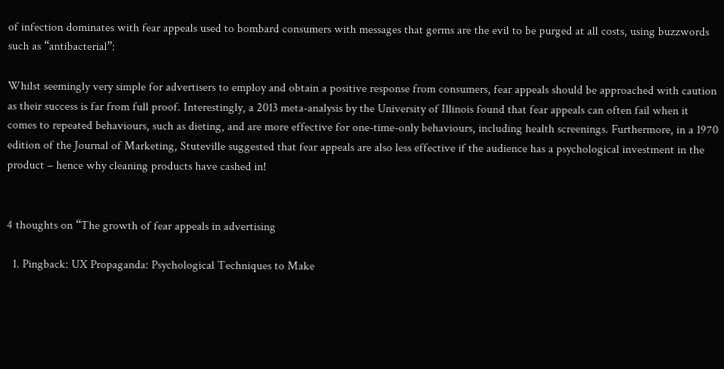of infection dominates with fear appeals used to bombard consumers with messages that germs are the evil to be purged at all costs, using buzzwords such as “antibacterial”:

Whilst seemingly very simple for advertisers to employ and obtain a positive response from consumers, fear appeals should be approached with caution as their success is far from full proof. Interestingly, a 2013 meta-analysis by the University of Illinois found that fear appeals can often fail when it comes to repeated behaviours, such as dieting, and are more effective for one-time-only behaviours, including health screenings. Furthermore, in a 1970 edition of the Journal of Marketing, Stuteville suggested that fear appeals are also less effective if the audience has a psychological investment in the product – hence why cleaning products have cashed in!


4 thoughts on “The growth of fear appeals in advertising

  1. Pingback: UX Propaganda: Psychological Techniques to Make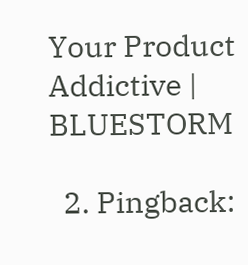Your Product Addictive | BLUESTORM

  2. Pingback: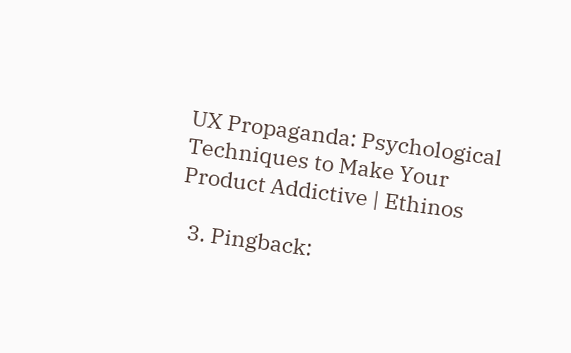UX Propaganda: Psychological Techniques to Make Your Product Addictive | Ethinos

  3. Pingback: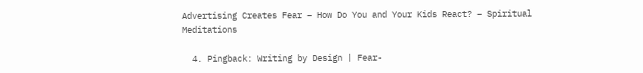Advertising Creates Fear – How Do You and Your Kids React? – Spiritual Meditations

  4. Pingback: Writing by Design | Fear-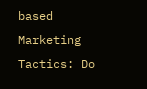based Marketing Tactics: Do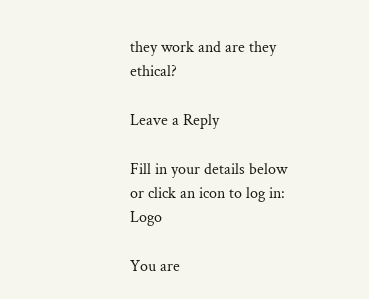they work and are they ethical?

Leave a Reply

Fill in your details below or click an icon to log in: Logo

You are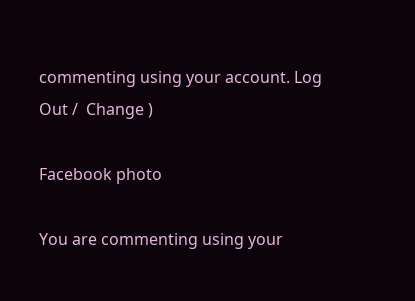commenting using your account. Log Out /  Change )

Facebook photo

You are commenting using your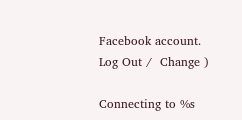Facebook account. Log Out /  Change )

Connecting to %s